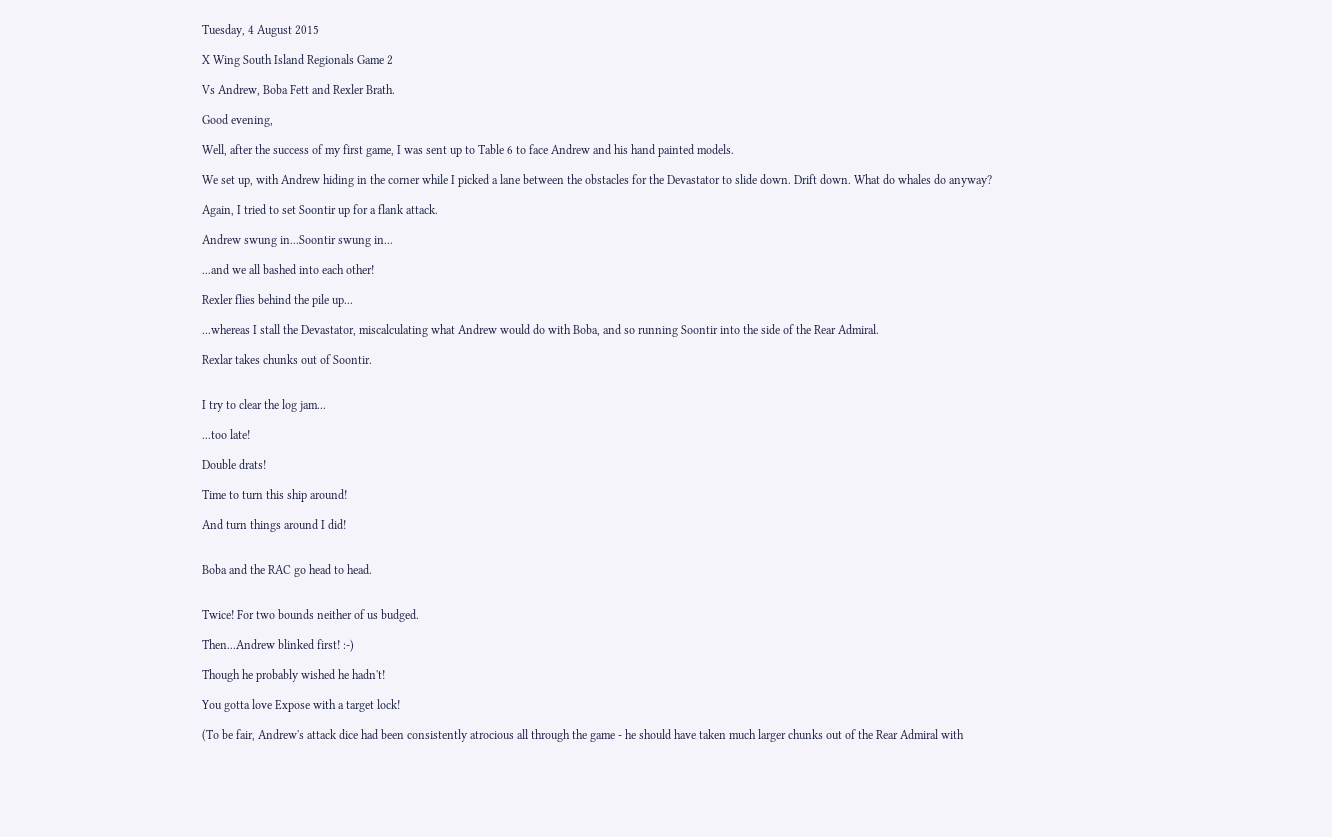Tuesday, 4 August 2015

X Wing South Island Regionals Game 2

Vs Andrew, Boba Fett and Rexler Brath.

Good evening,

Well, after the success of my first game, I was sent up to Table 6 to face Andrew and his hand painted models.

We set up, with Andrew hiding in the corner while I picked a lane between the obstacles for the Devastator to slide down. Drift down. What do whales do anyway?

Again, I tried to set Soontir up for a flank attack.

Andrew swung in...Soontir swung in...

...and we all bashed into each other!

Rexler flies behind the pile up...

...whereas I stall the Devastator, miscalculating what Andrew would do with Boba, and so running Soontir into the side of the Rear Admiral.

Rexlar takes chunks out of Soontir.


I try to clear the log jam...

...too late!

Double drats!

Time to turn this ship around!

And turn things around I did!


Boba and the RAC go head to head.


Twice! For two bounds neither of us budged.

Then...Andrew blinked first! :-)

Though he probably wished he hadn't!

You gotta love Expose with a target lock!

(To be fair, Andrew's attack dice had been consistently atrocious all through the game - he should have taken much larger chunks out of the Rear Admiral with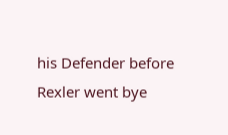his Defender before Rexler went bye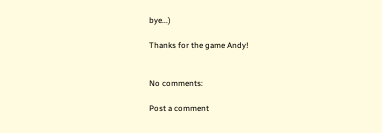bye...)

Thanks for the game Andy!


No comments:

Post a comment